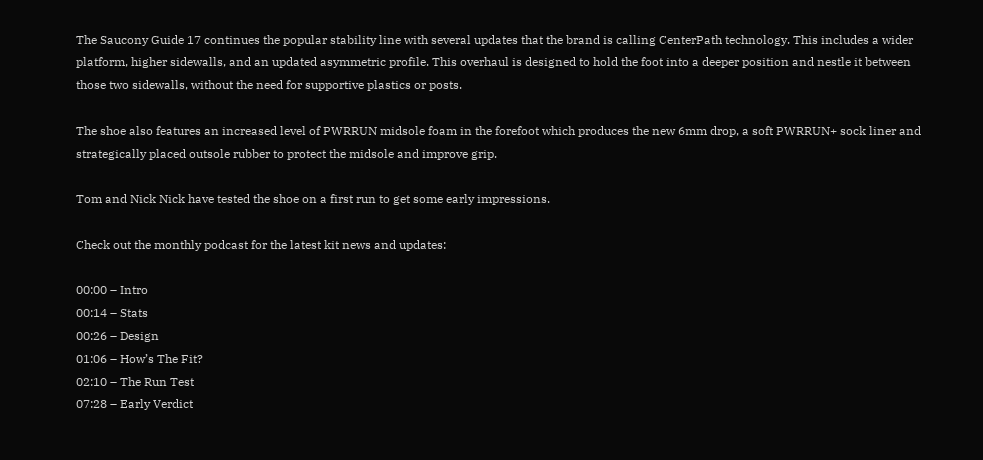The Saucony Guide 17 continues the popular stability line with several updates that the brand is calling CenterPath technology. This includes a wider platform, higher sidewalls, and an updated asymmetric profile. This overhaul is designed to hold the foot into a deeper position and nestle it between those two sidewalls, without the need for supportive plastics or posts.

The shoe also features an increased level of PWRRUN midsole foam in the forefoot which produces the new 6mm drop, a soft PWRRUN+ sock liner and strategically placed outsole rubber to protect the midsole and improve grip.

Tom and Nick Nick have tested the shoe on a first run to get some early impressions.

Check out the monthly podcast for the latest kit news and updates:

00:00 – Intro
00:14 – Stats
00:26 – Design
01:06 – How’s The Fit?
02:10 – The Run Test
07:28 – Early Verdict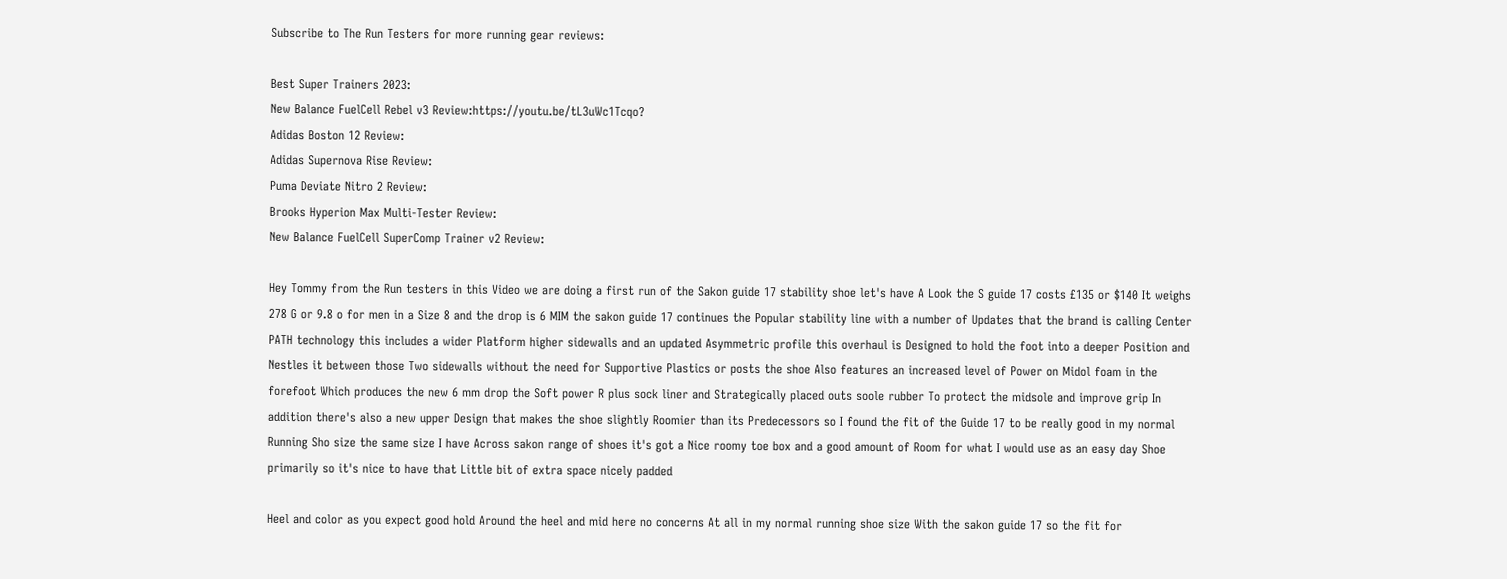Subscribe to The Run Testers for more running gear reviews:

Best Super Trainers 2023:
New Balance FuelCell Rebel v3 Review:https://youtu.be/tL3uWc1Tcqo?
Adidas Boston 12 Review:
Adidas Supernova Rise Review:
Puma Deviate Nitro 2 Review:
Brooks Hyperion Max Multi-Tester Review:
New Balance FuelCell SuperComp Trainer v2 Review:

Hey Tommy from the Run testers in this Video we are doing a first run of the Sakon guide 17 stability shoe let's have A Look the S guide 17 costs £135 or $140 It weighs 278 G or 9.8 o for men in a Size 8 and the drop is 6 MIM the sakon guide 17 continues the Popular stability line with a number of Updates that the brand is calling Center PATH technology this includes a wider Platform higher sidewalls and an updated Asymmetric profile this overhaul is Designed to hold the foot into a deeper Position and Nestles it between those Two sidewalls without the need for Supportive Plastics or posts the shoe Also features an increased level of Power on Midol foam in the forefoot Which produces the new 6 mm drop the Soft power R plus sock liner and Strategically placed outs soole rubber To protect the midsole and improve grip In addition there's also a new upper Design that makes the shoe slightly Roomier than its Predecessors so I found the fit of the Guide 17 to be really good in my normal Running Sho size the same size I have Across sakon range of shoes it's got a Nice roomy toe box and a good amount of Room for what I would use as an easy day Shoe primarily so it's nice to have that Little bit of extra space nicely padded

Heel and color as you expect good hold Around the heel and mid here no concerns At all in my normal running shoe size With the sakon guide 17 so the fit for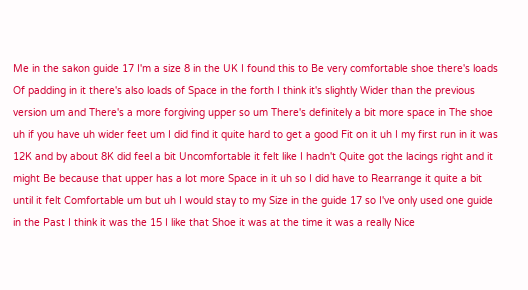Me in the sakon guide 17 I'm a size 8 in the UK I found this to Be very comfortable shoe there's loads Of padding in it there's also loads of Space in the forth I think it's slightly Wider than the previous version um and There's a more forgiving upper so um There's definitely a bit more space in The shoe uh if you have uh wider feet um I did find it quite hard to get a good Fit on it uh I my first run in it was 12K and by about 8K did feel a bit Uncomfortable it felt like I hadn't Quite got the lacings right and it might Be because that upper has a lot more Space in it uh so I did have to Rearrange it quite a bit until it felt Comfortable um but uh I would stay to my Size in the guide 17 so I've only used one guide in the Past I think it was the 15 I like that Shoe it was at the time it was a really Nice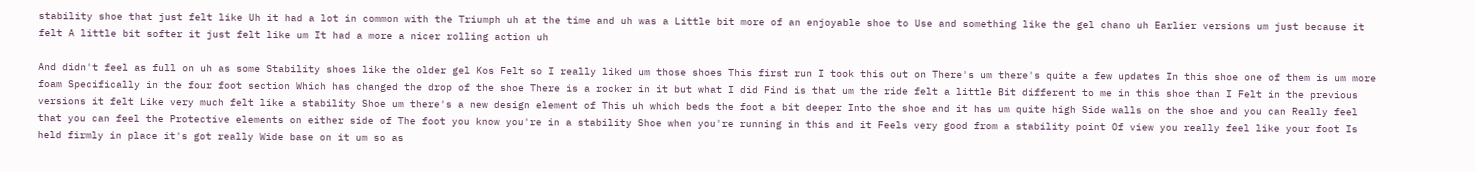stability shoe that just felt like Uh it had a lot in common with the Triumph uh at the time and uh was a Little bit more of an enjoyable shoe to Use and something like the gel chano uh Earlier versions um just because it felt A little bit softer it just felt like um It had a more a nicer rolling action uh

And didn't feel as full on uh as some Stability shoes like the older gel Kos Felt so I really liked um those shoes This first run I took this out on There's um there's quite a few updates In this shoe one of them is um more foam Specifically in the four foot section Which has changed the drop of the shoe There is a rocker in it but what I did Find is that um the ride felt a little Bit different to me in this shoe than I Felt in the previous versions it felt Like very much felt like a stability Shoe um there's a new design element of This uh which beds the foot a bit deeper Into the shoe and it has um quite high Side walls on the shoe and you can Really feel that you can feel the Protective elements on either side of The foot you know you're in a stability Shoe when you're running in this and it Feels very good from a stability point Of view you really feel like your foot Is held firmly in place it's got really Wide base on it um so as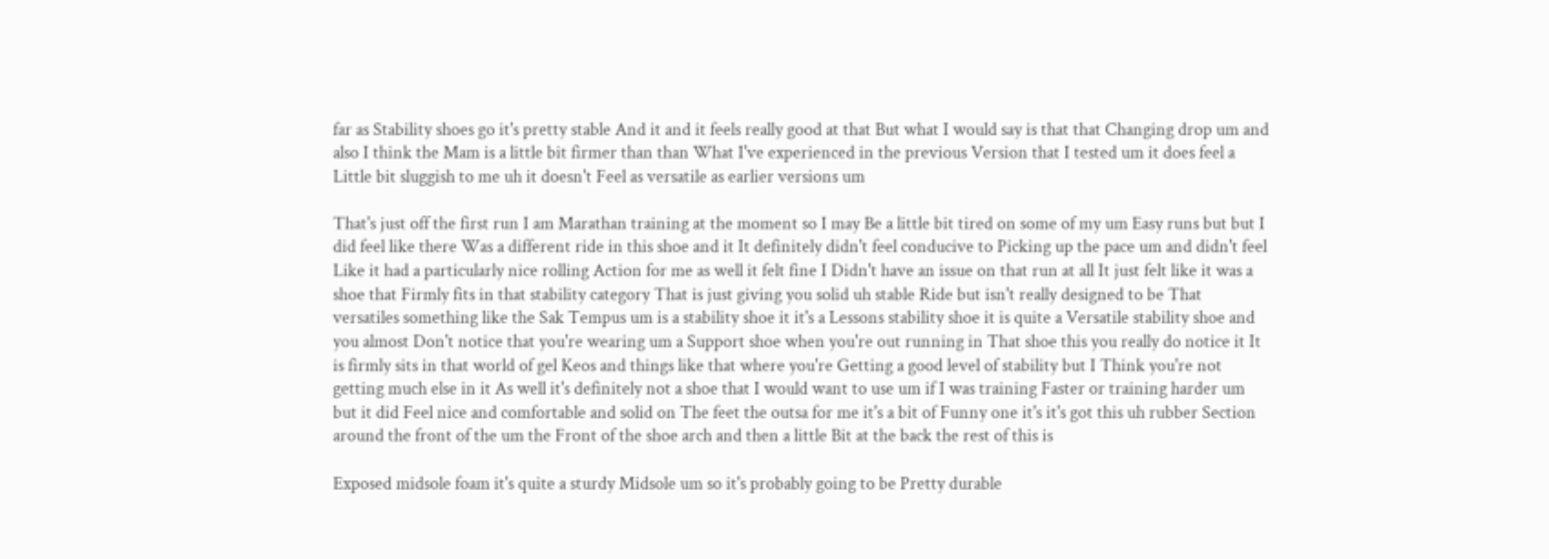far as Stability shoes go it's pretty stable And it and it feels really good at that But what I would say is that that Changing drop um and also I think the Mam is a little bit firmer than than What I've experienced in the previous Version that I tested um it does feel a Little bit sluggish to me uh it doesn't Feel as versatile as earlier versions um

That's just off the first run I am Marathan training at the moment so I may Be a little bit tired on some of my um Easy runs but but I did feel like there Was a different ride in this shoe and it It definitely didn't feel conducive to Picking up the pace um and didn't feel Like it had a particularly nice rolling Action for me as well it felt fine I Didn't have an issue on that run at all It just felt like it was a shoe that Firmly fits in that stability category That is just giving you solid uh stable Ride but isn't really designed to be That versatiles something like the Sak Tempus um is a stability shoe it it's a Lessons stability shoe it is quite a Versatile stability shoe and you almost Don't notice that you're wearing um a Support shoe when you're out running in That shoe this you really do notice it It is firmly sits in that world of gel Keos and things like that where you're Getting a good level of stability but I Think you're not getting much else in it As well it's definitely not a shoe that I would want to use um if I was training Faster or training harder um but it did Feel nice and comfortable and solid on The feet the outsa for me it's a bit of Funny one it's it's got this uh rubber Section around the front of the um the Front of the shoe arch and then a little Bit at the back the rest of this is

Exposed midsole foam it's quite a sturdy Midsole um so it's probably going to be Pretty durable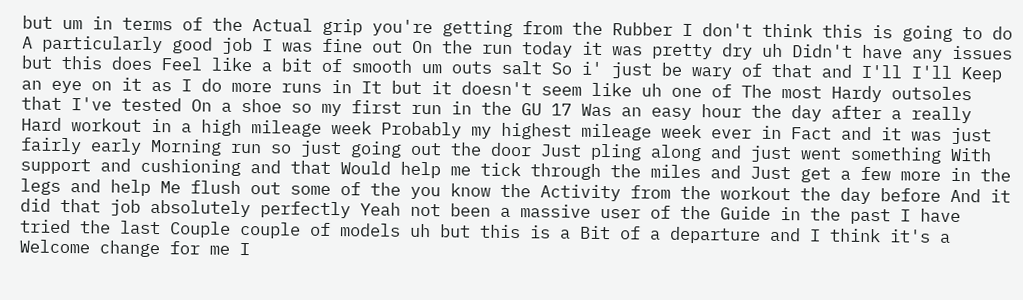but um in terms of the Actual grip you're getting from the Rubber I don't think this is going to do A particularly good job I was fine out On the run today it was pretty dry uh Didn't have any issues but this does Feel like a bit of smooth um outs salt So i' just be wary of that and I'll I'll Keep an eye on it as I do more runs in It but it doesn't seem like uh one of The most Hardy outsoles that I've tested On a shoe so my first run in the GU 17 Was an easy hour the day after a really Hard workout in a high mileage week Probably my highest mileage week ever in Fact and it was just fairly early Morning run so just going out the door Just pling along and just went something With support and cushioning and that Would help me tick through the miles and Just get a few more in the legs and help Me flush out some of the you know the Activity from the workout the day before And it did that job absolutely perfectly Yeah not been a massive user of the Guide in the past I have tried the last Couple couple of models uh but this is a Bit of a departure and I think it's a Welcome change for me I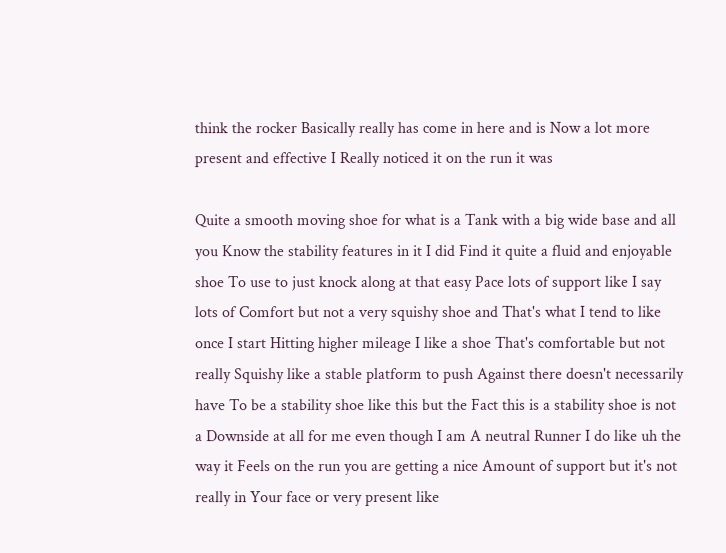think the rocker Basically really has come in here and is Now a lot more present and effective I Really noticed it on the run it was

Quite a smooth moving shoe for what is a Tank with a big wide base and all you Know the stability features in it I did Find it quite a fluid and enjoyable shoe To use to just knock along at that easy Pace lots of support like I say lots of Comfort but not a very squishy shoe and That's what I tend to like once I start Hitting higher mileage I like a shoe That's comfortable but not really Squishy like a stable platform to push Against there doesn't necessarily have To be a stability shoe like this but the Fact this is a stability shoe is not a Downside at all for me even though I am A neutral Runner I do like uh the way it Feels on the run you are getting a nice Amount of support but it's not really in Your face or very present like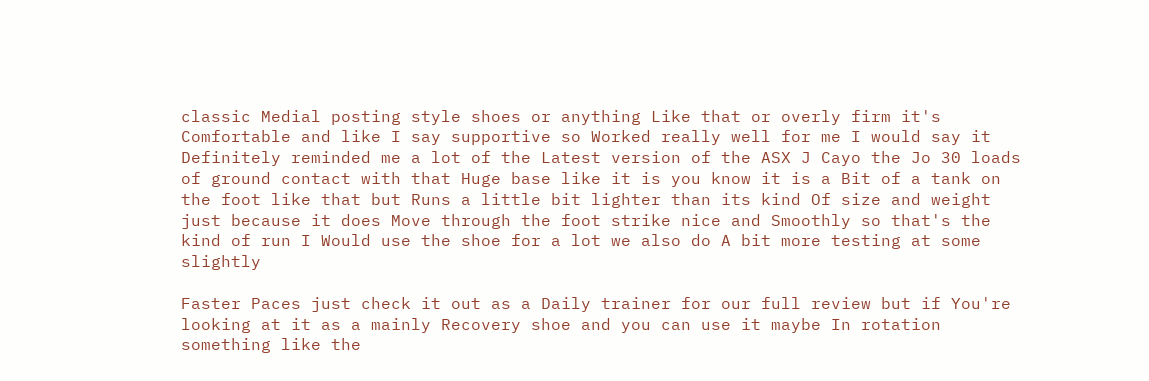classic Medial posting style shoes or anything Like that or overly firm it's Comfortable and like I say supportive so Worked really well for me I would say it Definitely reminded me a lot of the Latest version of the ASX J Cayo the Jo 30 loads of ground contact with that Huge base like it is you know it is a Bit of a tank on the foot like that but Runs a little bit lighter than its kind Of size and weight just because it does Move through the foot strike nice and Smoothly so that's the kind of run I Would use the shoe for a lot we also do A bit more testing at some slightly

Faster Paces just check it out as a Daily trainer for our full review but if You're looking at it as a mainly Recovery shoe and you can use it maybe In rotation something like the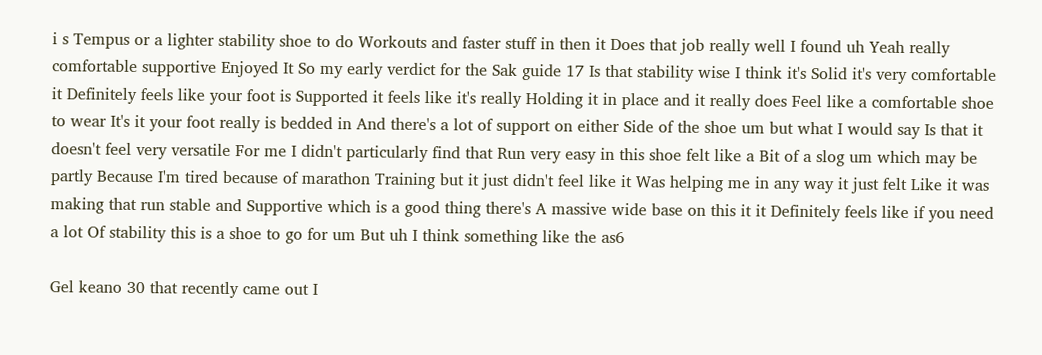i s Tempus or a lighter stability shoe to do Workouts and faster stuff in then it Does that job really well I found uh Yeah really comfortable supportive Enjoyed It So my early verdict for the Sak guide 17 Is that stability wise I think it's Solid it's very comfortable it Definitely feels like your foot is Supported it feels like it's really Holding it in place and it really does Feel like a comfortable shoe to wear It's it your foot really is bedded in And there's a lot of support on either Side of the shoe um but what I would say Is that it doesn't feel very versatile For me I didn't particularly find that Run very easy in this shoe felt like a Bit of a slog um which may be partly Because I'm tired because of marathon Training but it just didn't feel like it Was helping me in any way it just felt Like it was making that run stable and Supportive which is a good thing there's A massive wide base on this it it Definitely feels like if you need a lot Of stability this is a shoe to go for um But uh I think something like the as6

Gel keano 30 that recently came out I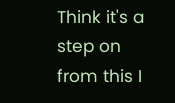Think it's a step on from this I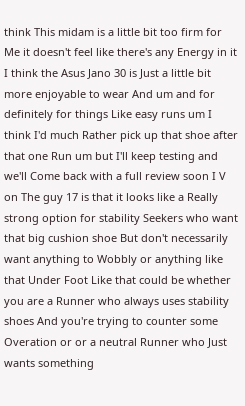think This midam is a little bit too firm for Me it doesn't feel like there's any Energy in it I think the Asus Jano 30 is Just a little bit more enjoyable to wear And um and for definitely for things Like easy runs um I think I'd much Rather pick up that shoe after that one Run um but I'll keep testing and we'll Come back with a full review soon I V on The guy 17 is that it looks like a Really strong option for stability Seekers who want that big cushion shoe But don't necessarily want anything to Wobbly or anything like that Under Foot Like that could be whether you are a Runner who always uses stability shoes And you're trying to counter some Overation or or a neutral Runner who Just wants something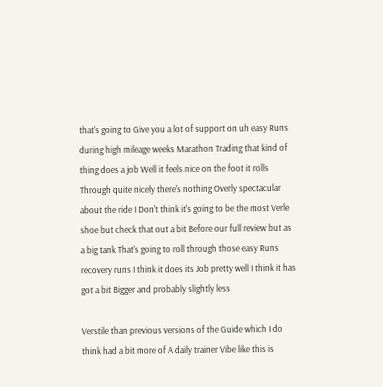that's going to Give you a lot of support on uh easy Runs during high mileage weeks Marathon Trading that kind of thing does a job Well it feels nice on the foot it rolls Through quite nicely there's nothing Overly spectacular about the ride I Don't think it's going to be the most Verle shoe but check that out a bit Before our full review but as a big tank That's going to roll through those easy Runs recovery runs I think it does its Job pretty well I think it has got a bit Bigger and probably slightly less

Verstile than previous versions of the Guide which I do think had a bit more of A daily trainer Vibe like this is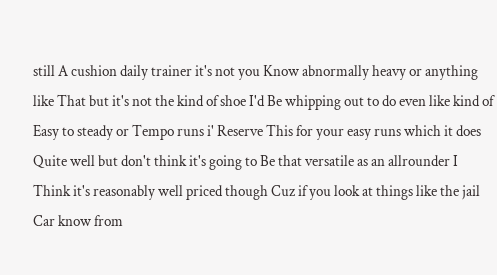still A cushion daily trainer it's not you Know abnormally heavy or anything like That but it's not the kind of shoe I'd Be whipping out to do even like kind of Easy to steady or Tempo runs i' Reserve This for your easy runs which it does Quite well but don't think it's going to Be that versatile as an allrounder I Think it's reasonably well priced though Cuz if you look at things like the jail Car know from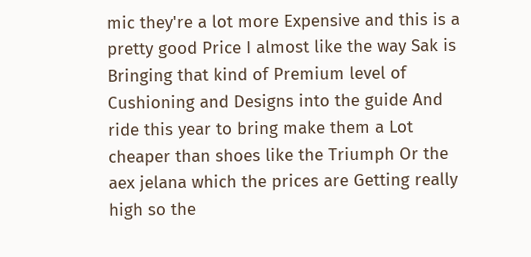mic they're a lot more Expensive and this is a pretty good Price I almost like the way Sak is Bringing that kind of Premium level of Cushioning and Designs into the guide And ride this year to bring make them a Lot cheaper than shoes like the Triumph Or the aex jelana which the prices are Getting really high so the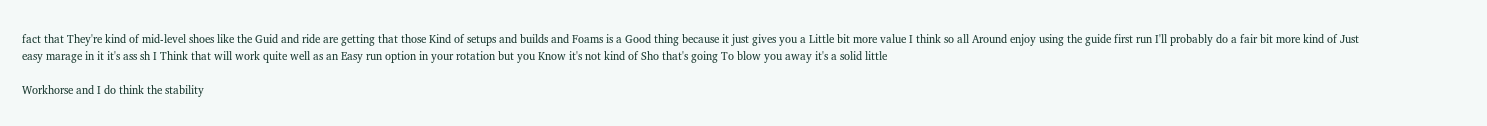fact that They're kind of mid-level shoes like the Guid and ride are getting that those Kind of setups and builds and Foams is a Good thing because it just gives you a Little bit more value I think so all Around enjoy using the guide first run I'll probably do a fair bit more kind of Just easy marage in it it's ass sh I Think that will work quite well as an Easy run option in your rotation but you Know it's not kind of Sho that's going To blow you away it's a solid little

Workhorse and I do think the stability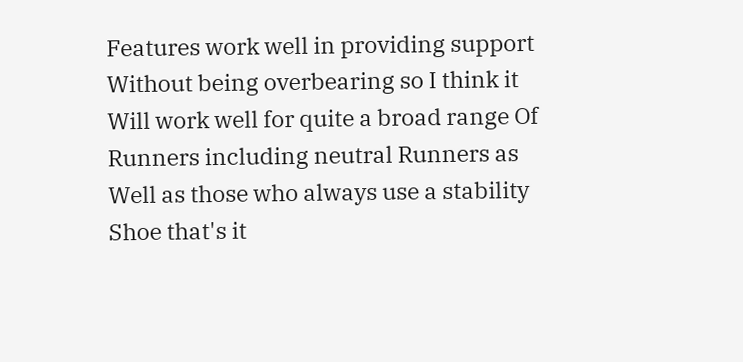Features work well in providing support Without being overbearing so I think it Will work well for quite a broad range Of Runners including neutral Runners as Well as those who always use a stability Shoe that's it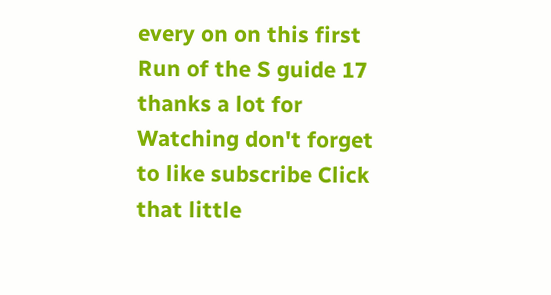every on on this first Run of the S guide 17 thanks a lot for Watching don't forget to like subscribe Click that little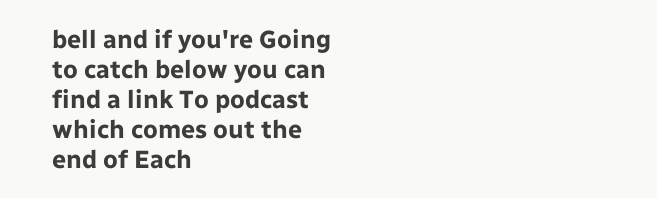bell and if you're Going to catch below you can find a link To podcast which comes out the end of Each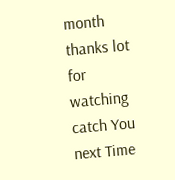month thanks lot for watching catch You next Time